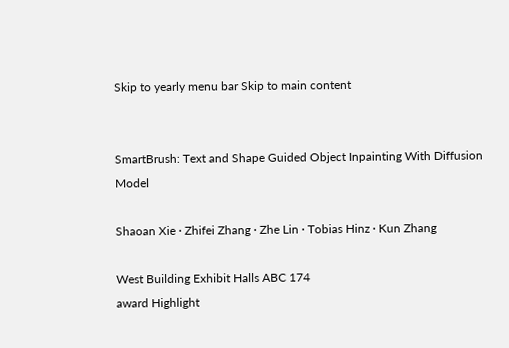Skip to yearly menu bar Skip to main content


SmartBrush: Text and Shape Guided Object Inpainting With Diffusion Model

Shaoan Xie · Zhifei Zhang · Zhe Lin · Tobias Hinz · Kun Zhang

West Building Exhibit Halls ABC 174
award Highlight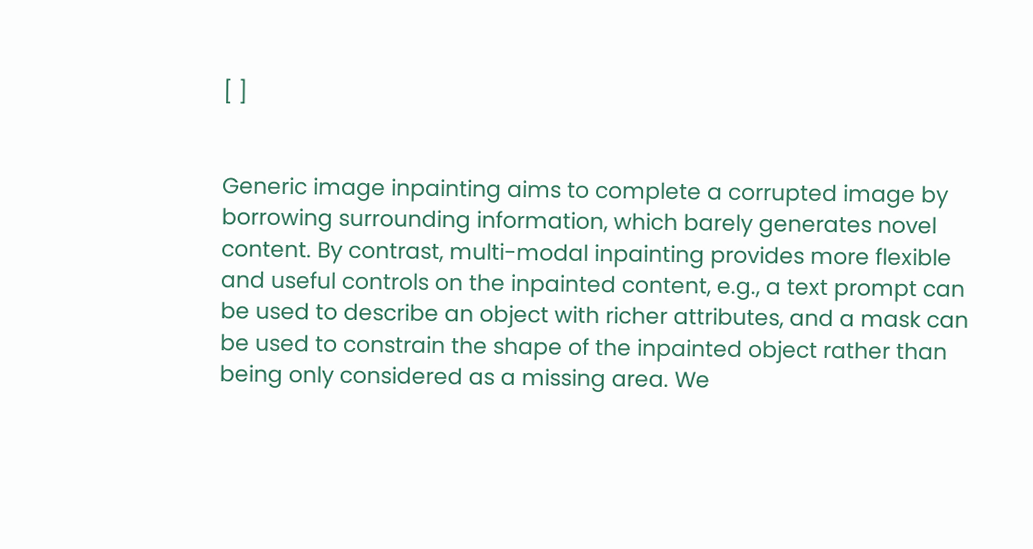[ ]


Generic image inpainting aims to complete a corrupted image by borrowing surrounding information, which barely generates novel content. By contrast, multi-modal inpainting provides more flexible and useful controls on the inpainted content, e.g., a text prompt can be used to describe an object with richer attributes, and a mask can be used to constrain the shape of the inpainted object rather than being only considered as a missing area. We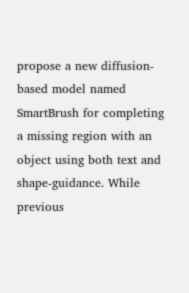propose a new diffusion-based model named SmartBrush for completing a missing region with an object using both text and shape-guidance. While previous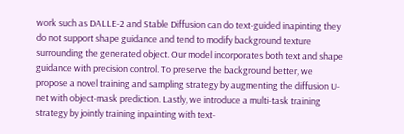work such as DALLE-2 and Stable Diffusion can do text-guided inapinting they do not support shape guidance and tend to modify background texture surrounding the generated object. Our model incorporates both text and shape guidance with precision control. To preserve the background better, we propose a novel training and sampling strategy by augmenting the diffusion U-net with object-mask prediction. Lastly, we introduce a multi-task training strategy by jointly training inpainting with text-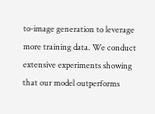to-image generation to leverage more training data. We conduct extensive experiments showing that our model outperforms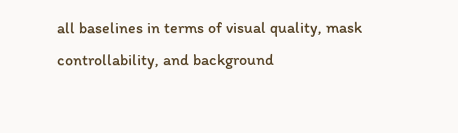all baselines in terms of visual quality, mask controllability, and background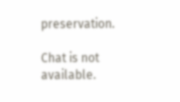preservation.

Chat is not available.